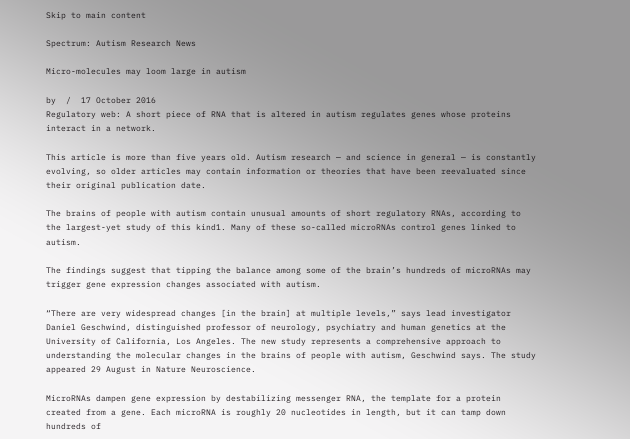Skip to main content

Spectrum: Autism Research News

Micro-molecules may loom large in autism

by  /  17 October 2016
Regulatory web: A short piece of RNA that is altered in autism regulates genes whose proteins interact in a network.

This article is more than five years old. Autism research — and science in general — is constantly evolving, so older articles may contain information or theories that have been reevaluated since their original publication date.

The brains of people with autism contain unusual amounts of short regulatory RNAs, according to the largest-yet study of this kind1. Many of these so-called microRNAs control genes linked to autism.

The findings suggest that tipping the balance among some of the brain’s hundreds of microRNAs may trigger gene expression changes associated with autism.

“There are very widespread changes [in the brain] at multiple levels,” says lead investigator Daniel Geschwind, distinguished professor of neurology, psychiatry and human genetics at the University of California, Los Angeles. The new study represents a comprehensive approach to understanding the molecular changes in the brains of people with autism, Geschwind says. The study appeared 29 August in Nature Neuroscience.

MicroRNAs dampen gene expression by destabilizing messenger RNA, the template for a protein created from a gene. Each microRNA is roughly 20 nucleotides in length, but it can tamp down hundreds of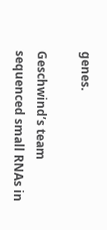genes.

Geschwind’s team sequenced small RNAs in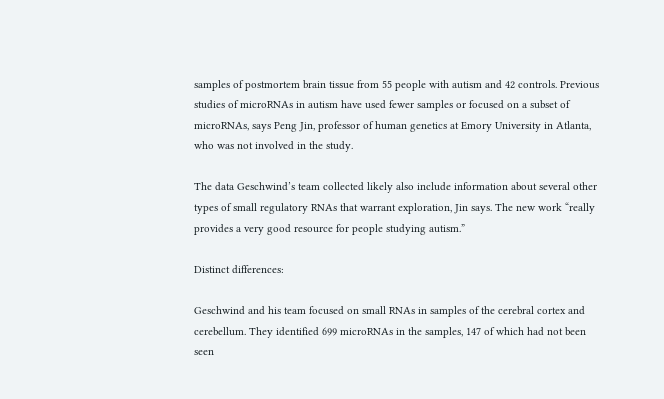samples of postmortem brain tissue from 55 people with autism and 42 controls. Previous studies of microRNAs in autism have used fewer samples or focused on a subset of microRNAs, says Peng Jin, professor of human genetics at Emory University in Atlanta, who was not involved in the study.

The data Geschwind’s team collected likely also include information about several other types of small regulatory RNAs that warrant exploration, Jin says. The new work “really provides a very good resource for people studying autism.”

Distinct differences:

Geschwind and his team focused on small RNAs in samples of the cerebral cortex and cerebellum. They identified 699 microRNAs in the samples, 147 of which had not been seen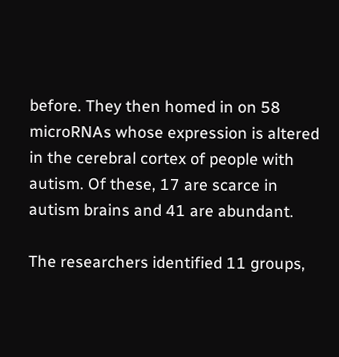before. They then homed in on 58 microRNAs whose expression is altered in the cerebral cortex of people with autism. Of these, 17 are scarce in autism brains and 41 are abundant.

The researchers identified 11 groups,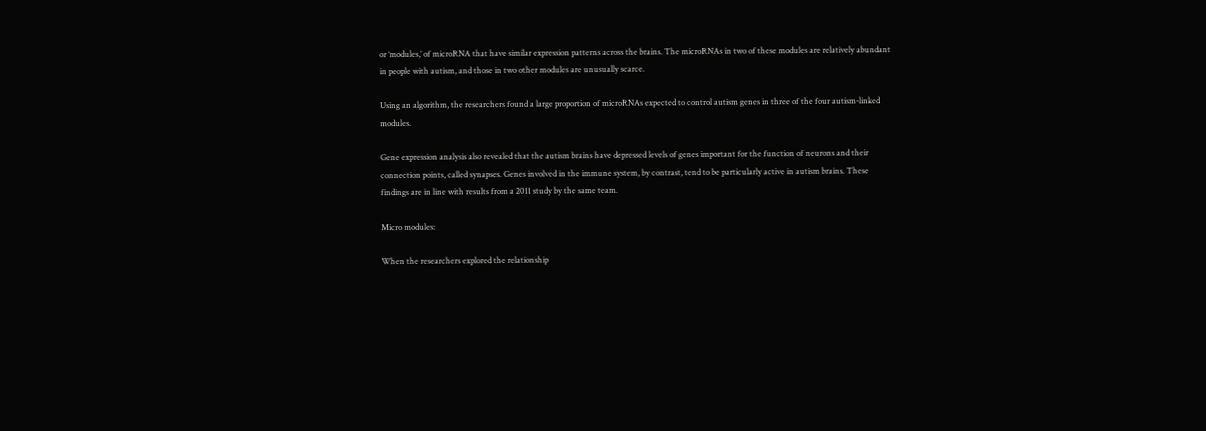or ‘modules,’ of microRNA that have similar expression patterns across the brains. The microRNAs in two of these modules are relatively abundant in people with autism, and those in two other modules are unusually scarce.

Using an algorithm, the researchers found a large proportion of microRNAs expected to control autism genes in three of the four autism-linked modules.

Gene expression analysis also revealed that the autism brains have depressed levels of genes important for the function of neurons and their connection points, called synapses. Genes involved in the immune system, by contrast, tend to be particularly active in autism brains. These findings are in line with results from a 2011 study by the same team.

Micro modules:

When the researchers explored the relationship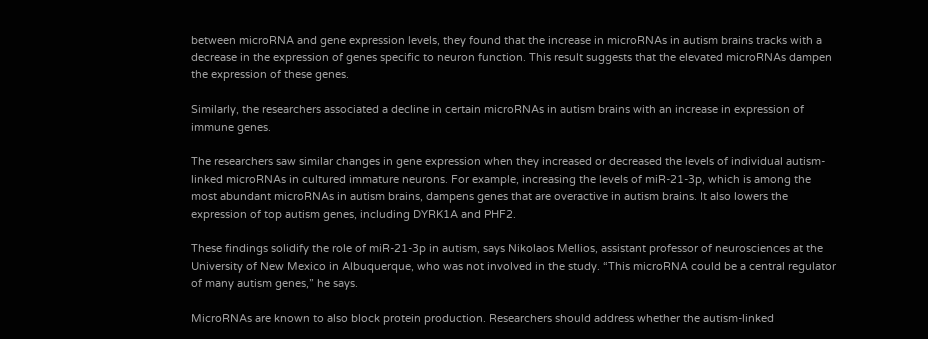between microRNA and gene expression levels, they found that the increase in microRNAs in autism brains tracks with a decrease in the expression of genes specific to neuron function. This result suggests that the elevated microRNAs dampen the expression of these genes.

Similarly, the researchers associated a decline in certain microRNAs in autism brains with an increase in expression of immune genes.

The researchers saw similar changes in gene expression when they increased or decreased the levels of individual autism-linked microRNAs in cultured immature neurons. For example, increasing the levels of miR-21-3p, which is among the most abundant microRNAs in autism brains, dampens genes that are overactive in autism brains. It also lowers the expression of top autism genes, including DYRK1A and PHF2.

These findings solidify the role of miR-21-3p in autism, says Nikolaos Mellios, assistant professor of neurosciences at the University of New Mexico in Albuquerque, who was not involved in the study. “This microRNA could be a central regulator of many autism genes,” he says.

MicroRNAs are known to also block protein production. Researchers should address whether the autism-linked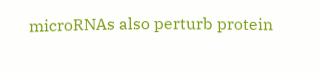microRNAs also perturb protein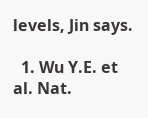levels, Jin says.

  1. Wu Y.E. et al. Nat.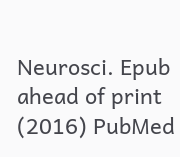Neurosci. Epub ahead of print (2016) PubMed